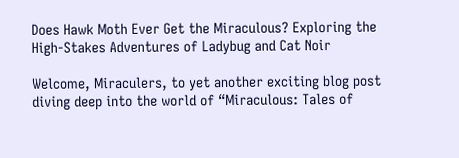Does Hawk Moth Ever Get the Miraculous? Exploring the High-Stakes Adventures of Ladybug and Cat Noir

Welcome, Miraculers, to yet another exciting blog post diving deep into the world of “Miraculous: Tales of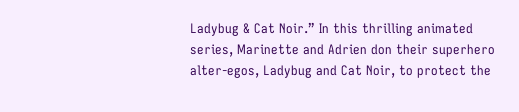Ladybug & Cat Noir.” In this thrilling animated series, Marinette and Adrien don their superhero alter-egos, Ladybug and Cat Noir, to protect the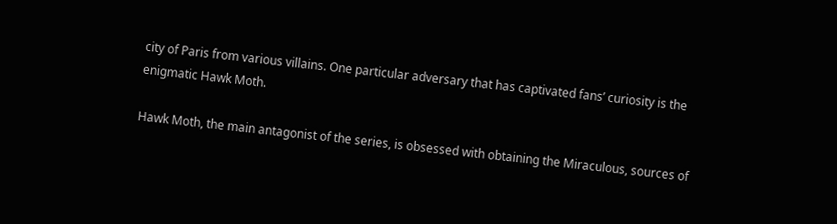city of Paris from various villains. One particular adversary that has captivated fans’ curiosity is the enigmatic Hawk Moth.

Hawk Moth, the main antagonist of the series, is obsessed with obtaining the Miraculous, sources of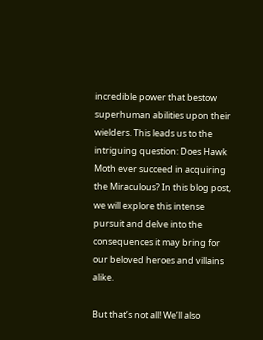incredible power that bestow superhuman abilities upon their wielders. This leads us to the intriguing question: Does Hawk Moth ever succeed in acquiring the Miraculous? In this blog post, we will explore this intense pursuit and delve into the consequences it may bring for our beloved heroes and villains alike.

But that’s not all! We’ll also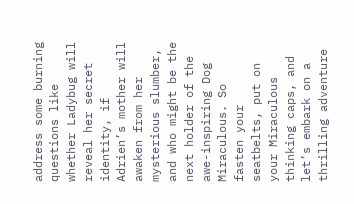address some burning questions like whether Ladybug will reveal her secret identity, if Adrien’s mother will awaken from her mysterious slumber, and who might be the next holder of the awe-inspiring Dog Miraculous. So fasten your seatbelts, put on your Miraculous thinking caps, and let’s embark on a thrilling adventure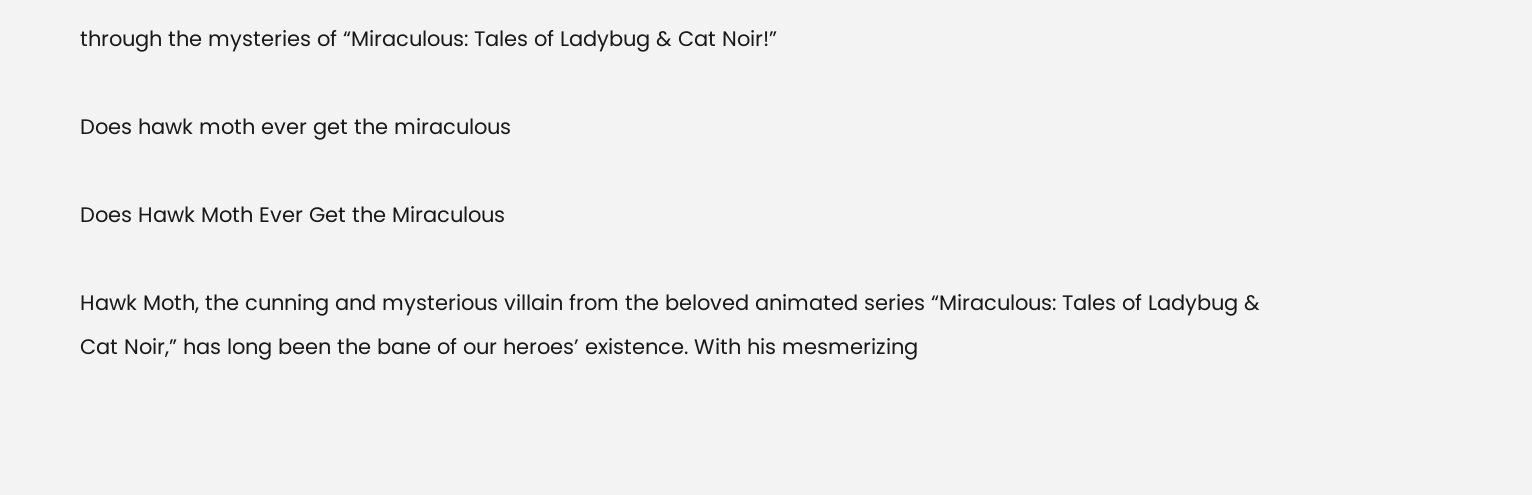through the mysteries of “Miraculous: Tales of Ladybug & Cat Noir!”

Does hawk moth ever get the miraculous

Does Hawk Moth Ever Get the Miraculous

Hawk Moth, the cunning and mysterious villain from the beloved animated series “Miraculous: Tales of Ladybug & Cat Noir,” has long been the bane of our heroes’ existence. With his mesmerizing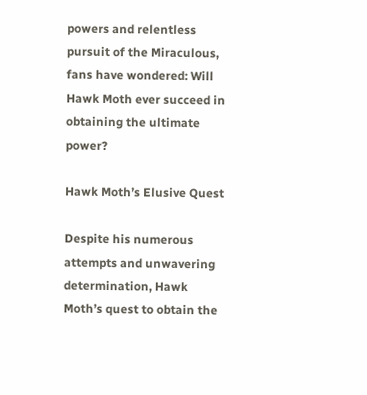powers and relentless pursuit of the Miraculous, fans have wondered: Will Hawk Moth ever succeed in obtaining the ultimate power?

Hawk Moth’s Elusive Quest

Despite his numerous attempts and unwavering determination, Hawk Moth’s quest to obtain the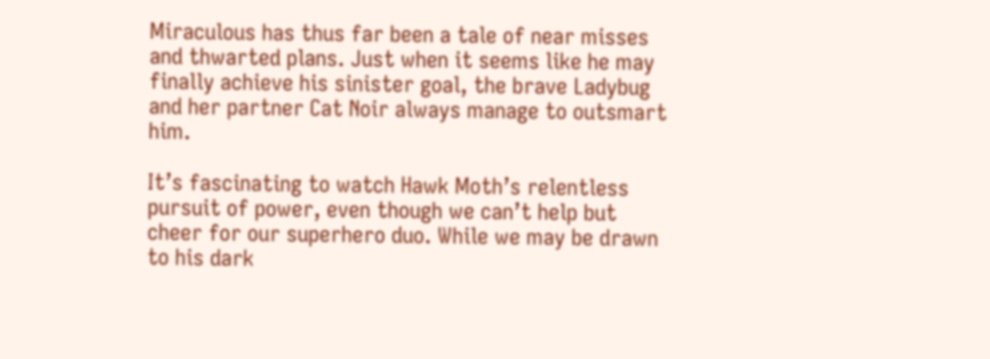Miraculous has thus far been a tale of near misses and thwarted plans. Just when it seems like he may finally achieve his sinister goal, the brave Ladybug and her partner Cat Noir always manage to outsmart him.

It’s fascinating to watch Hawk Moth’s relentless pursuit of power, even though we can’t help but cheer for our superhero duo. While we may be drawn to his dark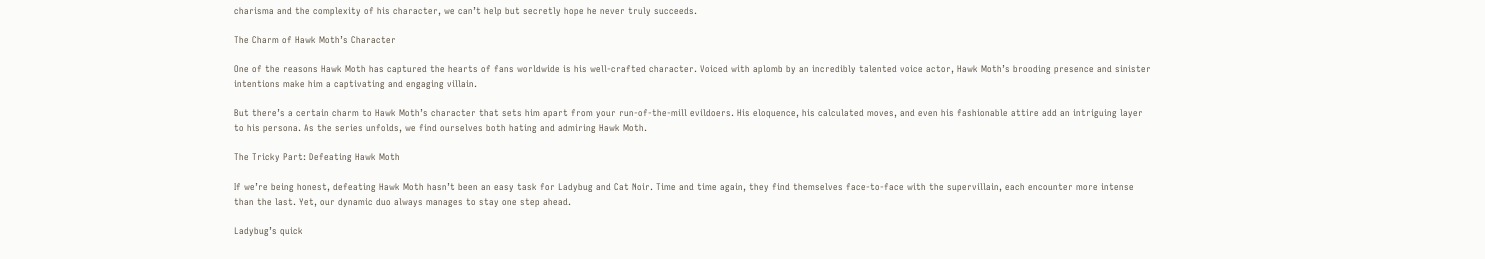charisma and the complexity of his character, we can’t help but secretly hope he never truly succeeds.

The Charm of Hawk Moth’s Character

One of the reasons Hawk Moth has captured the hearts of fans worldwide is his well-crafted character. Voiced with aplomb by an incredibly talented voice actor, Hawk Moth’s brooding presence and sinister intentions make him a captivating and engaging villain.

But there’s a certain charm to Hawk Moth’s character that sets him apart from your run-of-the-mill evildoers. His eloquence, his calculated moves, and even his fashionable attire add an intriguing layer to his persona. As the series unfolds, we find ourselves both hating and admiring Hawk Moth.

The Tricky Part: Defeating Hawk Moth

If we’re being honest, defeating Hawk Moth hasn’t been an easy task for Ladybug and Cat Noir. Time and time again, they find themselves face-to-face with the supervillain, each encounter more intense than the last. Yet, our dynamic duo always manages to stay one step ahead.

Ladybug’s quick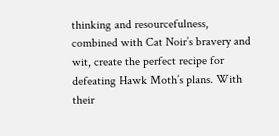thinking and resourcefulness, combined with Cat Noir’s bravery and wit, create the perfect recipe for defeating Hawk Moth’s plans. With their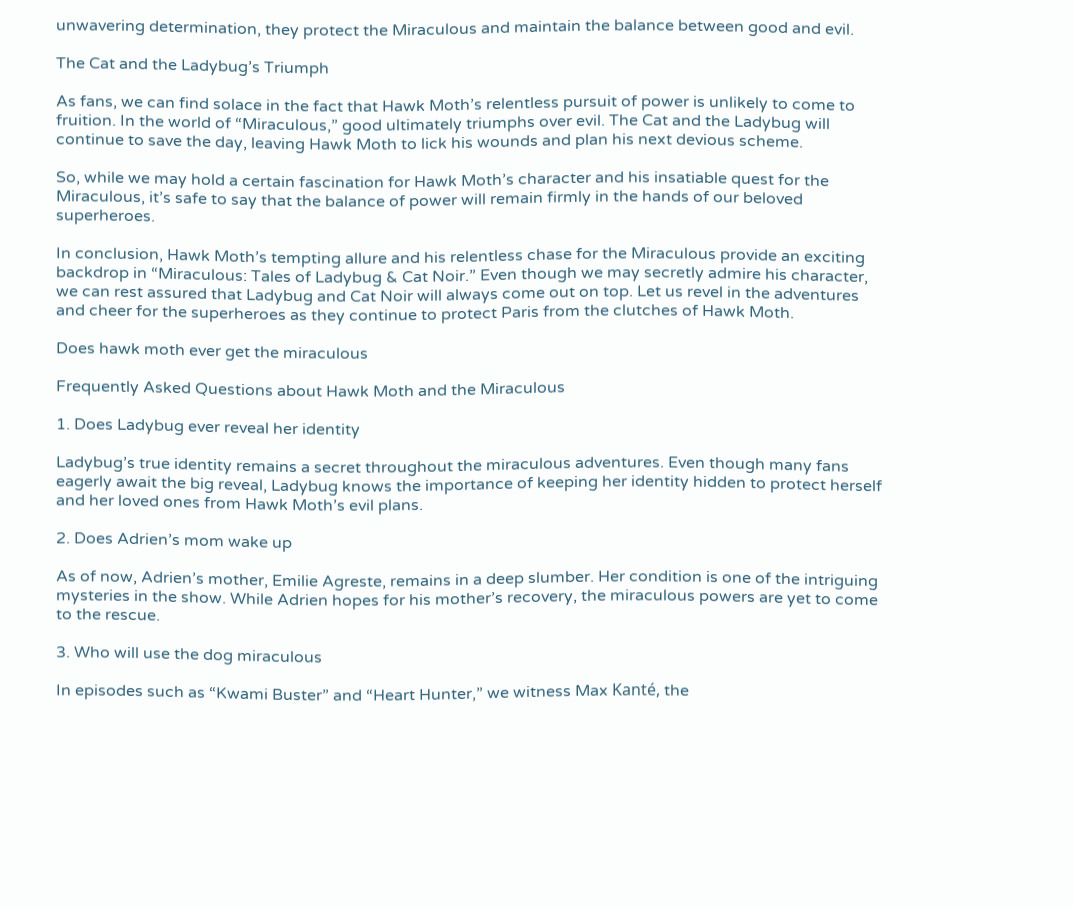unwavering determination, they protect the Miraculous and maintain the balance between good and evil.

The Cat and the Ladybug’s Triumph

As fans, we can find solace in the fact that Hawk Moth’s relentless pursuit of power is unlikely to come to fruition. In the world of “Miraculous,” good ultimately triumphs over evil. The Cat and the Ladybug will continue to save the day, leaving Hawk Moth to lick his wounds and plan his next devious scheme.

So, while we may hold a certain fascination for Hawk Moth’s character and his insatiable quest for the Miraculous, it’s safe to say that the balance of power will remain firmly in the hands of our beloved superheroes.

In conclusion, Hawk Moth’s tempting allure and his relentless chase for the Miraculous provide an exciting backdrop in “Miraculous: Tales of Ladybug & Cat Noir.” Even though we may secretly admire his character, we can rest assured that Ladybug and Cat Noir will always come out on top. Let us revel in the adventures and cheer for the superheroes as they continue to protect Paris from the clutches of Hawk Moth.

Does hawk moth ever get the miraculous

Frequently Asked Questions about Hawk Moth and the Miraculous

1. Does Ladybug ever reveal her identity

Ladybug’s true identity remains a secret throughout the miraculous adventures. Even though many fans eagerly await the big reveal, Ladybug knows the importance of keeping her identity hidden to protect herself and her loved ones from Hawk Moth’s evil plans.

2. Does Adrien’s mom wake up

As of now, Adrien’s mother, Emilie Agreste, remains in a deep slumber. Her condition is one of the intriguing mysteries in the show. While Adrien hopes for his mother’s recovery, the miraculous powers are yet to come to the rescue.

3. Who will use the dog miraculous

In episodes such as “Kwami Buster” and “Heart Hunter,” we witness Max Kanté, the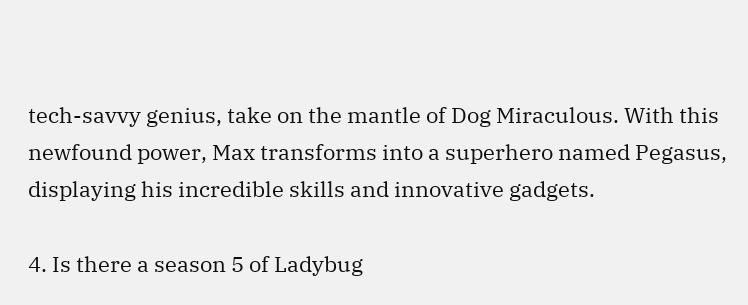tech-savvy genius, take on the mantle of Dog Miraculous. With this newfound power, Max transforms into a superhero named Pegasus, displaying his incredible skills and innovative gadgets.

4. Is there a season 5 of Ladybug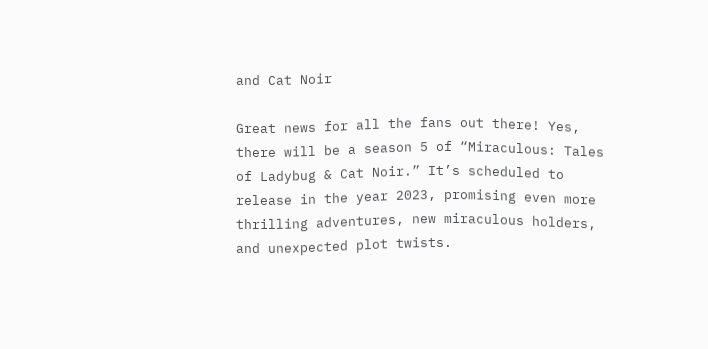and Cat Noir

Great news for all the fans out there! Yes, there will be a season 5 of “Miraculous: Tales of Ladybug & Cat Noir.” It’s scheduled to release in the year 2023, promising even more thrilling adventures, new miraculous holders, and unexpected plot twists.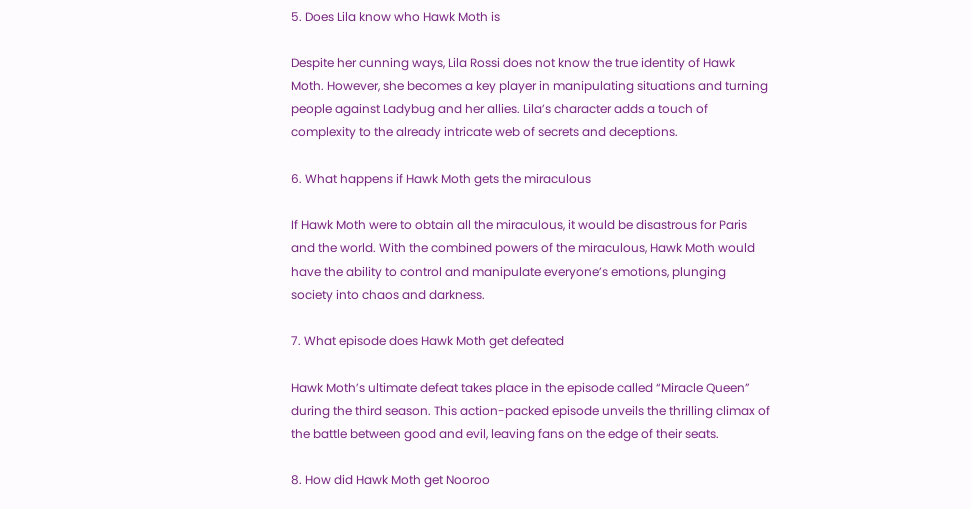5. Does Lila know who Hawk Moth is

Despite her cunning ways, Lila Rossi does not know the true identity of Hawk Moth. However, she becomes a key player in manipulating situations and turning people against Ladybug and her allies. Lila’s character adds a touch of complexity to the already intricate web of secrets and deceptions.

6. What happens if Hawk Moth gets the miraculous

If Hawk Moth were to obtain all the miraculous, it would be disastrous for Paris and the world. With the combined powers of the miraculous, Hawk Moth would have the ability to control and manipulate everyone’s emotions, plunging society into chaos and darkness.

7. What episode does Hawk Moth get defeated

Hawk Moth’s ultimate defeat takes place in the episode called “Miracle Queen” during the third season. This action-packed episode unveils the thrilling climax of the battle between good and evil, leaving fans on the edge of their seats.

8. How did Hawk Moth get Nooroo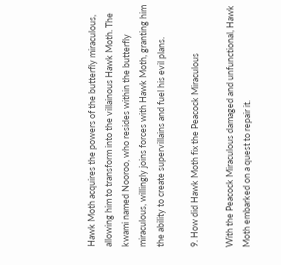Hawk Moth acquires the powers of the butterfly miraculous, allowing him to transform into the villainous Hawk Moth. The kwami named Nooroo, who resides within the butterfly miraculous, willingly joins forces with Hawk Moth, granting him the ability to create supervillains and fuel his evil plans.

9. How did Hawk Moth fix the Peacock Miraculous

With the Peacock Miraculous damaged and unfunctional, Hawk Moth embarked on a quest to repair it.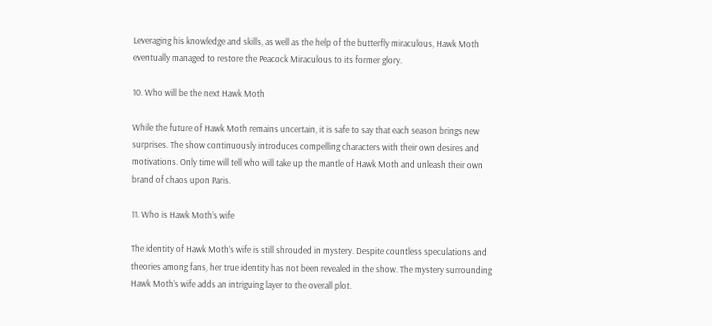Leveraging his knowledge and skills, as well as the help of the butterfly miraculous, Hawk Moth eventually managed to restore the Peacock Miraculous to its former glory.

10. Who will be the next Hawk Moth

While the future of Hawk Moth remains uncertain, it is safe to say that each season brings new surprises. The show continuously introduces compelling characters with their own desires and motivations. Only time will tell who will take up the mantle of Hawk Moth and unleash their own brand of chaos upon Paris.

11. Who is Hawk Moth’s wife

The identity of Hawk Moth’s wife is still shrouded in mystery. Despite countless speculations and theories among fans, her true identity has not been revealed in the show. The mystery surrounding Hawk Moth’s wife adds an intriguing layer to the overall plot.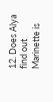12. Does Alya find out Marinette is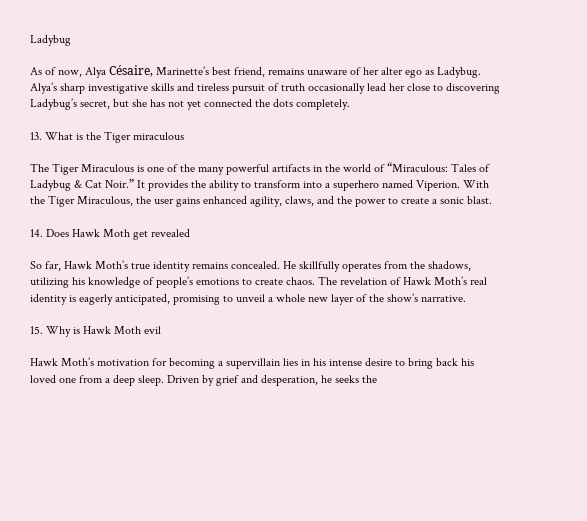Ladybug

As of now, Alya Césaire, Marinette’s best friend, remains unaware of her alter ego as Ladybug. Alya’s sharp investigative skills and tireless pursuit of truth occasionally lead her close to discovering Ladybug’s secret, but she has not yet connected the dots completely.

13. What is the Tiger miraculous

The Tiger Miraculous is one of the many powerful artifacts in the world of “Miraculous: Tales of Ladybug & Cat Noir.” It provides the ability to transform into a superhero named Viperion. With the Tiger Miraculous, the user gains enhanced agility, claws, and the power to create a sonic blast.

14. Does Hawk Moth get revealed

So far, Hawk Moth’s true identity remains concealed. He skillfully operates from the shadows, utilizing his knowledge of people’s emotions to create chaos. The revelation of Hawk Moth’s real identity is eagerly anticipated, promising to unveil a whole new layer of the show’s narrative.

15. Why is Hawk Moth evil

Hawk Moth’s motivation for becoming a supervillain lies in his intense desire to bring back his loved one from a deep sleep. Driven by grief and desperation, he seeks the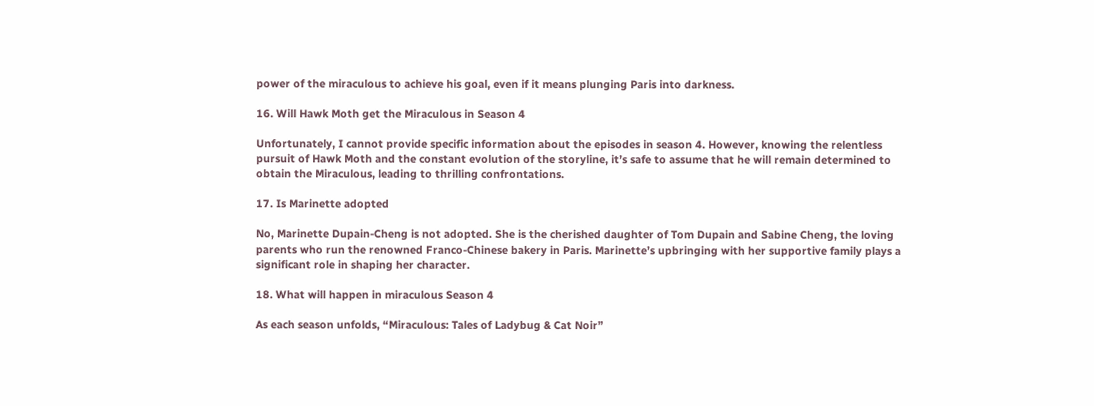power of the miraculous to achieve his goal, even if it means plunging Paris into darkness.

16. Will Hawk Moth get the Miraculous in Season 4

Unfortunately, I cannot provide specific information about the episodes in season 4. However, knowing the relentless pursuit of Hawk Moth and the constant evolution of the storyline, it’s safe to assume that he will remain determined to obtain the Miraculous, leading to thrilling confrontations.

17. Is Marinette adopted

No, Marinette Dupain-Cheng is not adopted. She is the cherished daughter of Tom Dupain and Sabine Cheng, the loving parents who run the renowned Franco-Chinese bakery in Paris. Marinette’s upbringing with her supportive family plays a significant role in shaping her character.

18. What will happen in miraculous Season 4

As each season unfolds, “Miraculous: Tales of Ladybug & Cat Noir”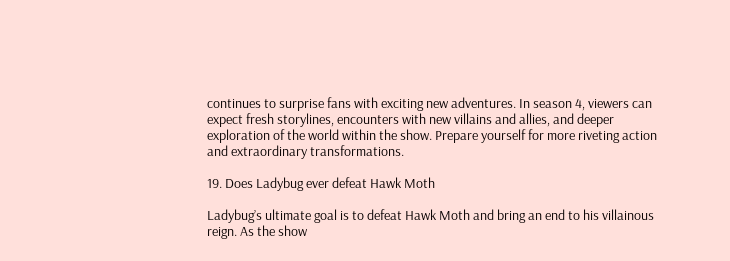continues to surprise fans with exciting new adventures. In season 4, viewers can expect fresh storylines, encounters with new villains and allies, and deeper exploration of the world within the show. Prepare yourself for more riveting action and extraordinary transformations.

19. Does Ladybug ever defeat Hawk Moth

Ladybug’s ultimate goal is to defeat Hawk Moth and bring an end to his villainous reign. As the show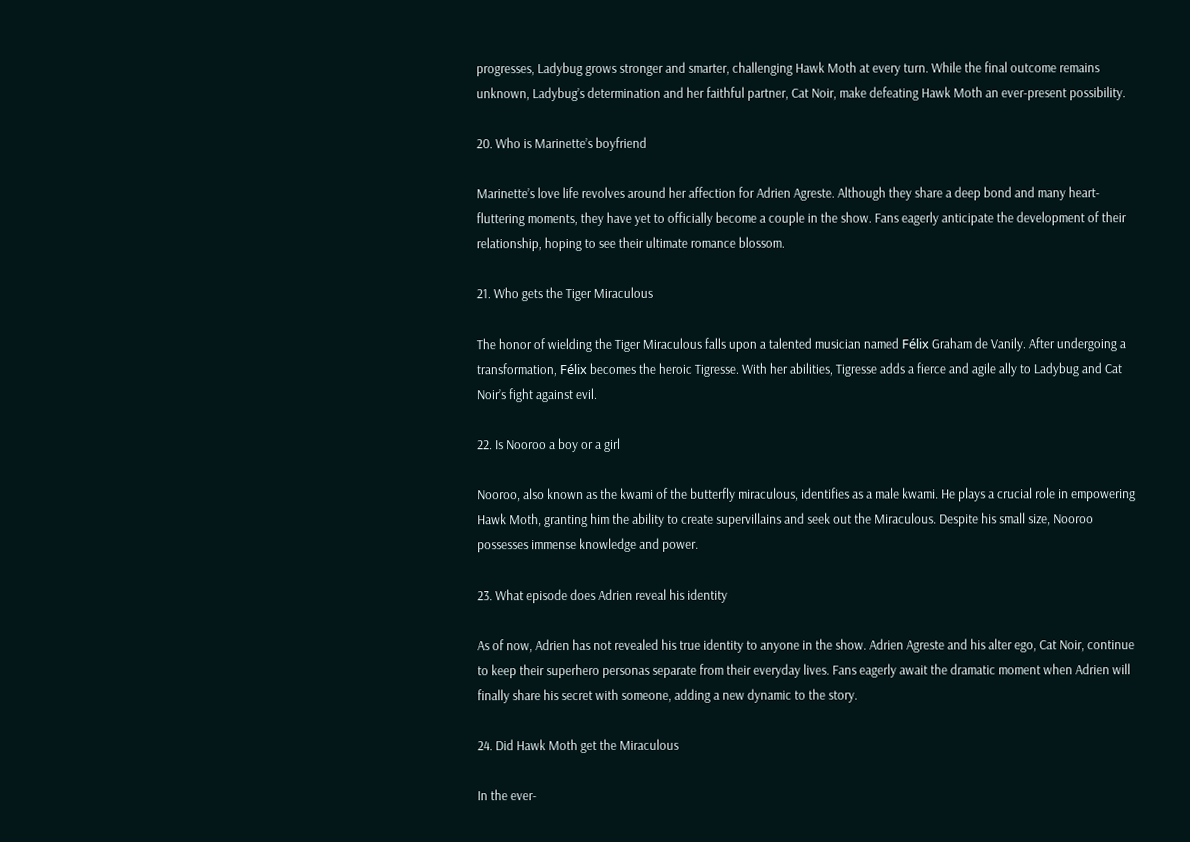progresses, Ladybug grows stronger and smarter, challenging Hawk Moth at every turn. While the final outcome remains unknown, Ladybug’s determination and her faithful partner, Cat Noir, make defeating Hawk Moth an ever-present possibility.

20. Who is Marinette’s boyfriend

Marinette’s love life revolves around her affection for Adrien Agreste. Although they share a deep bond and many heart-fluttering moments, they have yet to officially become a couple in the show. Fans eagerly anticipate the development of their relationship, hoping to see their ultimate romance blossom.

21. Who gets the Tiger Miraculous

The honor of wielding the Tiger Miraculous falls upon a talented musician named Félix Graham de Vanily. After undergoing a transformation, Félix becomes the heroic Tigresse. With her abilities, Tigresse adds a fierce and agile ally to Ladybug and Cat Noir’s fight against evil.

22. Is Nooroo a boy or a girl

Nooroo, also known as the kwami of the butterfly miraculous, identifies as a male kwami. He plays a crucial role in empowering Hawk Moth, granting him the ability to create supervillains and seek out the Miraculous. Despite his small size, Nooroo possesses immense knowledge and power.

23. What episode does Adrien reveal his identity

As of now, Adrien has not revealed his true identity to anyone in the show. Adrien Agreste and his alter ego, Cat Noir, continue to keep their superhero personas separate from their everyday lives. Fans eagerly await the dramatic moment when Adrien will finally share his secret with someone, adding a new dynamic to the story.

24. Did Hawk Moth get the Miraculous

In the ever-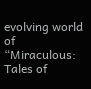evolving world of “Miraculous: Tales of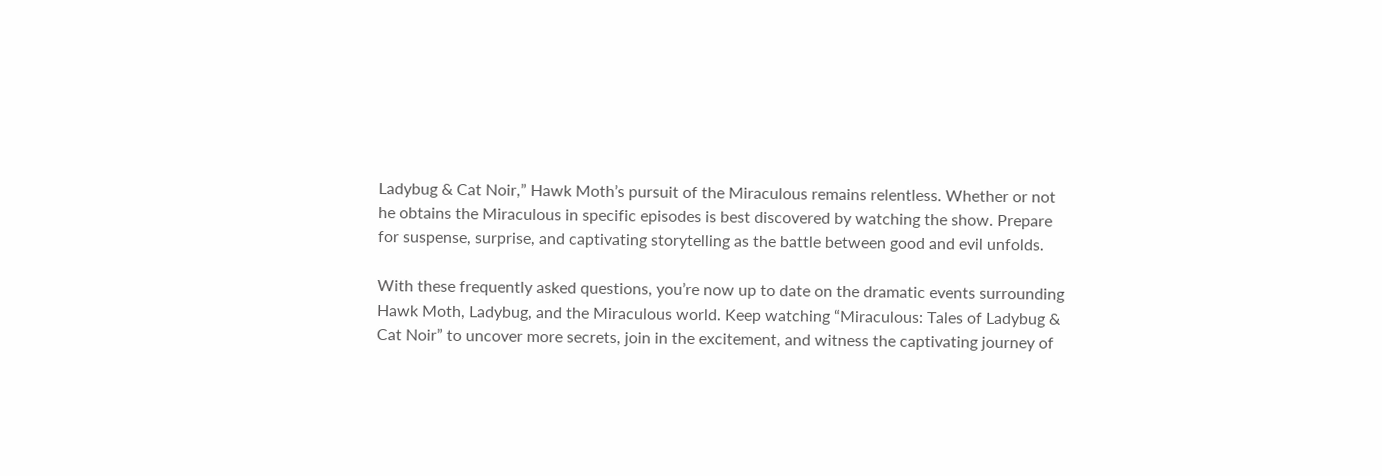Ladybug & Cat Noir,” Hawk Moth’s pursuit of the Miraculous remains relentless. Whether or not he obtains the Miraculous in specific episodes is best discovered by watching the show. Prepare for suspense, surprise, and captivating storytelling as the battle between good and evil unfolds.

With these frequently asked questions, you’re now up to date on the dramatic events surrounding Hawk Moth, Ladybug, and the Miraculous world. Keep watching “Miraculous: Tales of Ladybug & Cat Noir” to uncover more secrets, join in the excitement, and witness the captivating journey of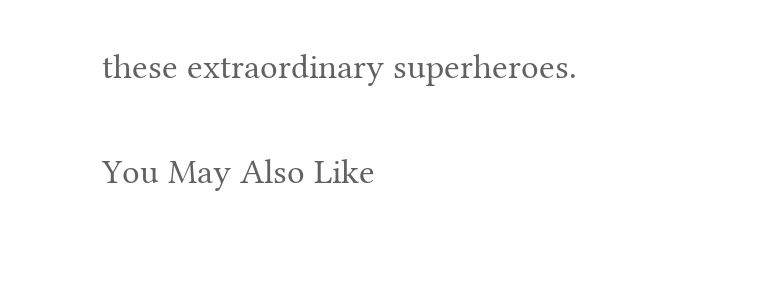these extraordinary superheroes.

You May Also Like